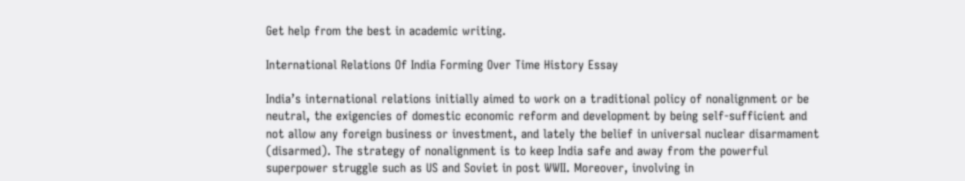Get help from the best in academic writing.

International Relations Of India Forming Over Time History Essay

India’s international relations initially aimed to work on a traditional policy of nonalignment or be neutral, the exigencies of domestic economic reform and development by being self-sufficient and not allow any foreign business or investment, and lately the belief in universal nuclear disarmament (disarmed). The strategy of nonalignment is to keep India safe and away from the powerful superpower struggle such as US and Soviet in post WWII. Moreover, involving in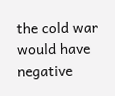the cold war would have negative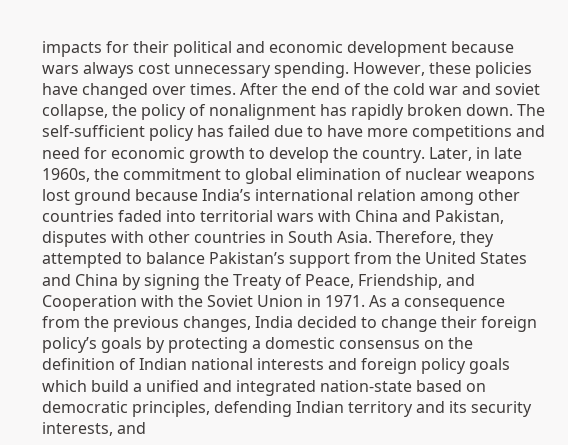impacts for their political and economic development because wars always cost unnecessary spending. However, these policies have changed over times. After the end of the cold war and soviet collapse, the policy of nonalignment has rapidly broken down. The self-sufficient policy has failed due to have more competitions and need for economic growth to develop the country. Later, in late 1960s, the commitment to global elimination of nuclear weapons lost ground because India’s international relation among other countries faded into territorial wars with China and Pakistan, disputes with other countries in South Asia. Therefore, they attempted to balance Pakistan’s support from the United States and China by signing the Treaty of Peace, Friendship, and Cooperation with the Soviet Union in 1971. As a consequence from the previous changes, India decided to change their foreign policy’s goals by protecting a domestic consensus on the definition of Indian national interests and foreign policy goals which build a unified and integrated nation-state based on democratic principles, defending Indian territory and its security interests, and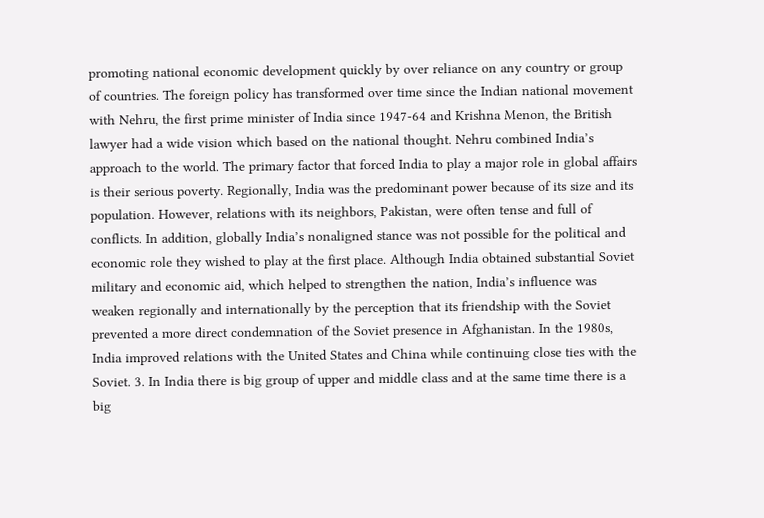promoting national economic development quickly by over reliance on any country or group of countries. The foreign policy has transformed over time since the Indian national movement with Nehru, the first prime minister of India since 1947-64 and Krishna Menon, the British lawyer had a wide vision which based on the national thought. Nehru combined India’s approach to the world. The primary factor that forced India to play a major role in global affairs is their serious poverty. Regionally, India was the predominant power because of its size and its population. However, relations with its neighbors, Pakistan, were often tense and full of conflicts. In addition, globally India’s nonaligned stance was not possible for the political and economic role they wished to play at the first place. Although India obtained substantial Soviet military and economic aid, which helped to strengthen the nation, India’s influence was weaken regionally and internationally by the perception that its friendship with the Soviet prevented a more direct condemnation of the Soviet presence in Afghanistan. In the 1980s, India improved relations with the United States and China while continuing close ties with the Soviet. 3. In India there is big group of upper and middle class and at the same time there is a big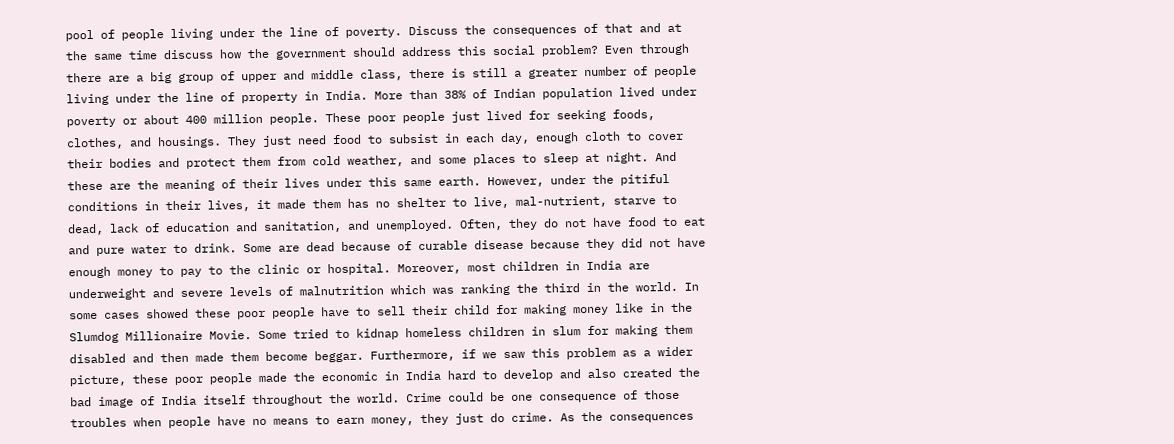pool of people living under the line of poverty. Discuss the consequences of that and at the same time discuss how the government should address this social problem? Even through there are a big group of upper and middle class, there is still a greater number of people living under the line of property in India. More than 38% of Indian population lived under poverty or about 400 million people. These poor people just lived for seeking foods, clothes, and housings. They just need food to subsist in each day, enough cloth to cover their bodies and protect them from cold weather, and some places to sleep at night. And these are the meaning of their lives under this same earth. However, under the pitiful conditions in their lives, it made them has no shelter to live, mal-nutrient, starve to dead, lack of education and sanitation, and unemployed. Often, they do not have food to eat and pure water to drink. Some are dead because of curable disease because they did not have enough money to pay to the clinic or hospital. Moreover, most children in India are underweight and severe levels of malnutrition which was ranking the third in the world. In some cases showed these poor people have to sell their child for making money like in the Slumdog Millionaire Movie. Some tried to kidnap homeless children in slum for making them disabled and then made them become beggar. Furthermore, if we saw this problem as a wider picture, these poor people made the economic in India hard to develop and also created the bad image of India itself throughout the world. Crime could be one consequence of those troubles when people have no means to earn money, they just do crime. As the consequences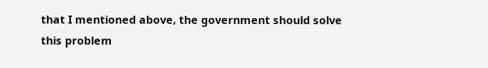that I mentioned above, the government should solve this problem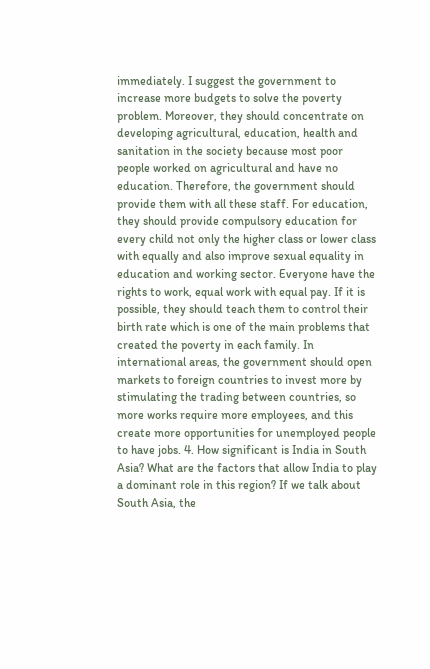immediately. I suggest the government to increase more budgets to solve the poverty problem. Moreover, they should concentrate on developing agricultural, education, health and sanitation in the society because most poor people worked on agricultural and have no education. Therefore, the government should provide them with all these staff. For education, they should provide compulsory education for every child not only the higher class or lower class with equally and also improve sexual equality in education and working sector. Everyone have the rights to work, equal work with equal pay. If it is possible, they should teach them to control their birth rate which is one of the main problems that created the poverty in each family. In international areas, the government should open markets to foreign countries to invest more by stimulating the trading between countries, so more works require more employees, and this create more opportunities for unemployed people to have jobs. 4. How significant is India in South Asia? What are the factors that allow India to play a dominant role in this region? If we talk about South Asia, the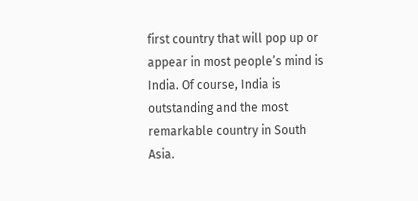first country that will pop up or appear in most people’s mind is India. Of course, India is outstanding and the most remarkable country in South Asia.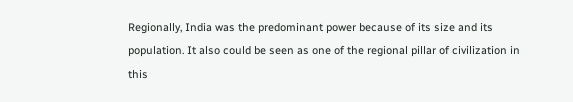Regionally, India was the predominant power because of its size and its population. It also could be seen as one of the regional pillar of civilization in this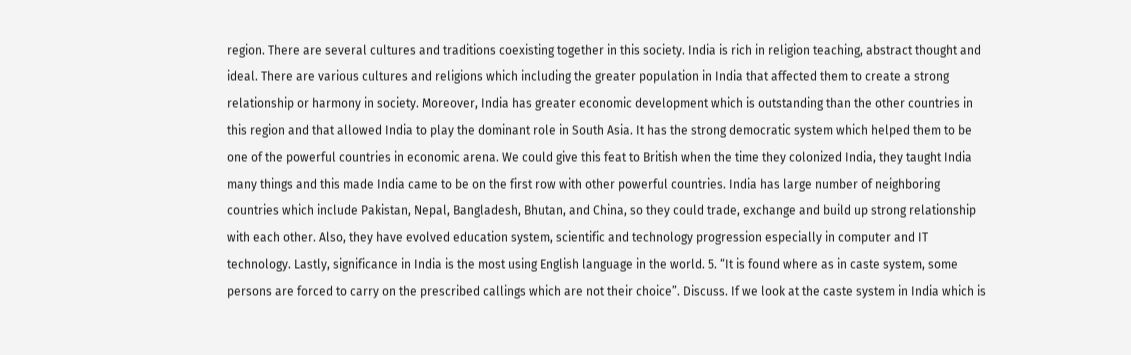region. There are several cultures and traditions coexisting together in this society. India is rich in religion teaching, abstract thought and ideal. There are various cultures and religions which including the greater population in India that affected them to create a strong relationship or harmony in society. Moreover, India has greater economic development which is outstanding than the other countries in this region and that allowed India to play the dominant role in South Asia. It has the strong democratic system which helped them to be one of the powerful countries in economic arena. We could give this feat to British when the time they colonized India, they taught India many things and this made India came to be on the first row with other powerful countries. India has large number of neighboring countries which include Pakistan, Nepal, Bangladesh, Bhutan, and China, so they could trade, exchange and build up strong relationship with each other. Also, they have evolved education system, scientific and technology progression especially in computer and IT technology. Lastly, significance in India is the most using English language in the world. 5. “It is found where as in caste system, some persons are forced to carry on the prescribed callings which are not their choice”. Discuss. If we look at the caste system in India which is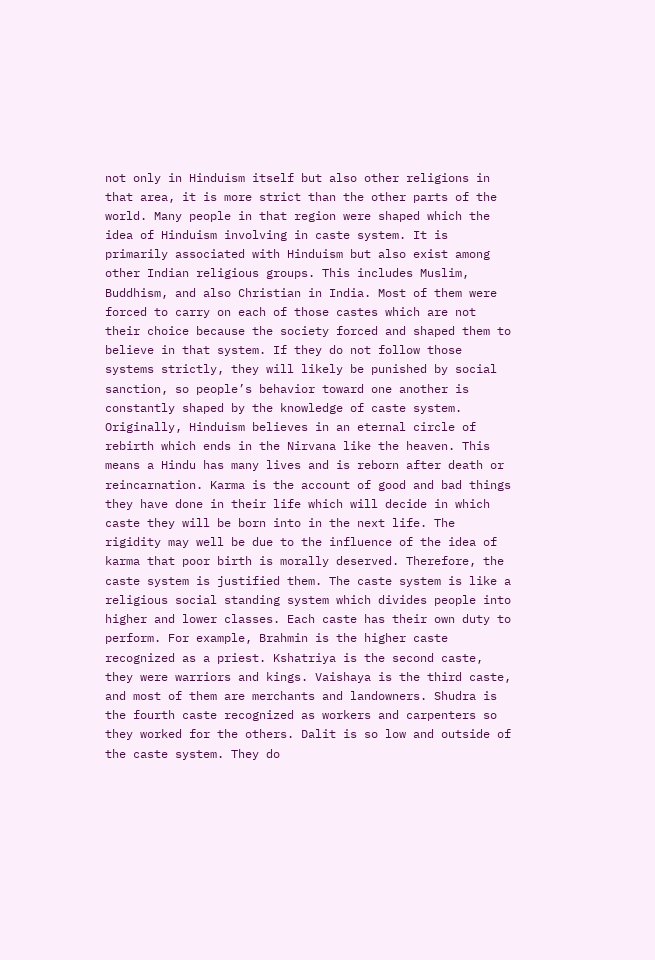not only in Hinduism itself but also other religions in that area, it is more strict than the other parts of the world. Many people in that region were shaped which the idea of Hinduism involving in caste system. It is primarily associated with Hinduism but also exist among other Indian religious groups. This includes Muslim, Buddhism, and also Christian in India. Most of them were forced to carry on each of those castes which are not their choice because the society forced and shaped them to believe in that system. If they do not follow those systems strictly, they will likely be punished by social sanction, so people’s behavior toward one another is constantly shaped by the knowledge of caste system. Originally, Hinduism believes in an eternal circle of rebirth which ends in the Nirvana like the heaven. This means a Hindu has many lives and is reborn after death or reincarnation. Karma is the account of good and bad things they have done in their life which will decide in which caste they will be born into in the next life. The rigidity may well be due to the influence of the idea of karma that poor birth is morally deserved. Therefore, the caste system is justified them. The caste system is like a religious social standing system which divides people into higher and lower classes. Each caste has their own duty to perform. For example, Brahmin is the higher caste recognized as a priest. Kshatriya is the second caste, they were warriors and kings. Vaishaya is the third caste, and most of them are merchants and landowners. Shudra is the fourth caste recognized as workers and carpenters so they worked for the others. Dalit is so low and outside of the caste system. They do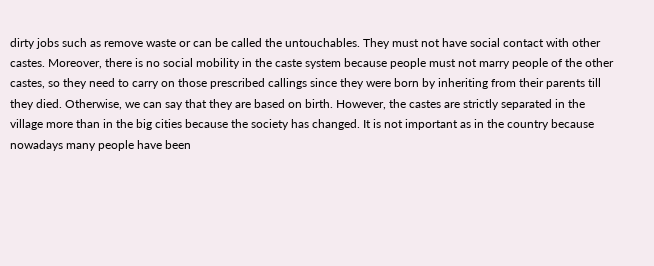dirty jobs such as remove waste or can be called the untouchables. They must not have social contact with other castes. Moreover, there is no social mobility in the caste system because people must not marry people of the other castes, so they need to carry on those prescribed callings since they were born by inheriting from their parents till they died. Otherwise, we can say that they are based on birth. However, the castes are strictly separated in the village more than in the big cities because the society has changed. It is not important as in the country because nowadays many people have been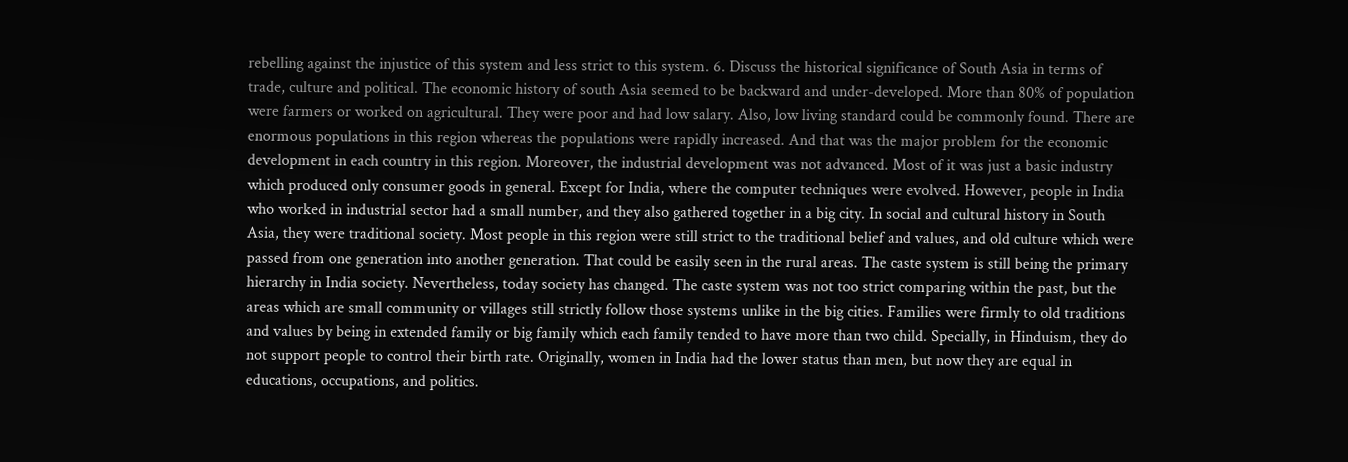rebelling against the injustice of this system and less strict to this system. 6. Discuss the historical significance of South Asia in terms of trade, culture and political. The economic history of south Asia seemed to be backward and under-developed. More than 80% of population were farmers or worked on agricultural. They were poor and had low salary. Also, low living standard could be commonly found. There are enormous populations in this region whereas the populations were rapidly increased. And that was the major problem for the economic development in each country in this region. Moreover, the industrial development was not advanced. Most of it was just a basic industry which produced only consumer goods in general. Except for India, where the computer techniques were evolved. However, people in India who worked in industrial sector had a small number, and they also gathered together in a big city. In social and cultural history in South Asia, they were traditional society. Most people in this region were still strict to the traditional belief and values, and old culture which were passed from one generation into another generation. That could be easily seen in the rural areas. The caste system is still being the primary hierarchy in India society. Nevertheless, today society has changed. The caste system was not too strict comparing within the past, but the areas which are small community or villages still strictly follow those systems unlike in the big cities. Families were firmly to old traditions and values by being in extended family or big family which each family tended to have more than two child. Specially, in Hinduism, they do not support people to control their birth rate. Originally, women in India had the lower status than men, but now they are equal in educations, occupations, and politics.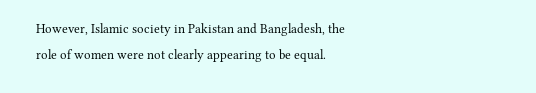However, Islamic society in Pakistan and Bangladesh, the role of women were not clearly appearing to be equal.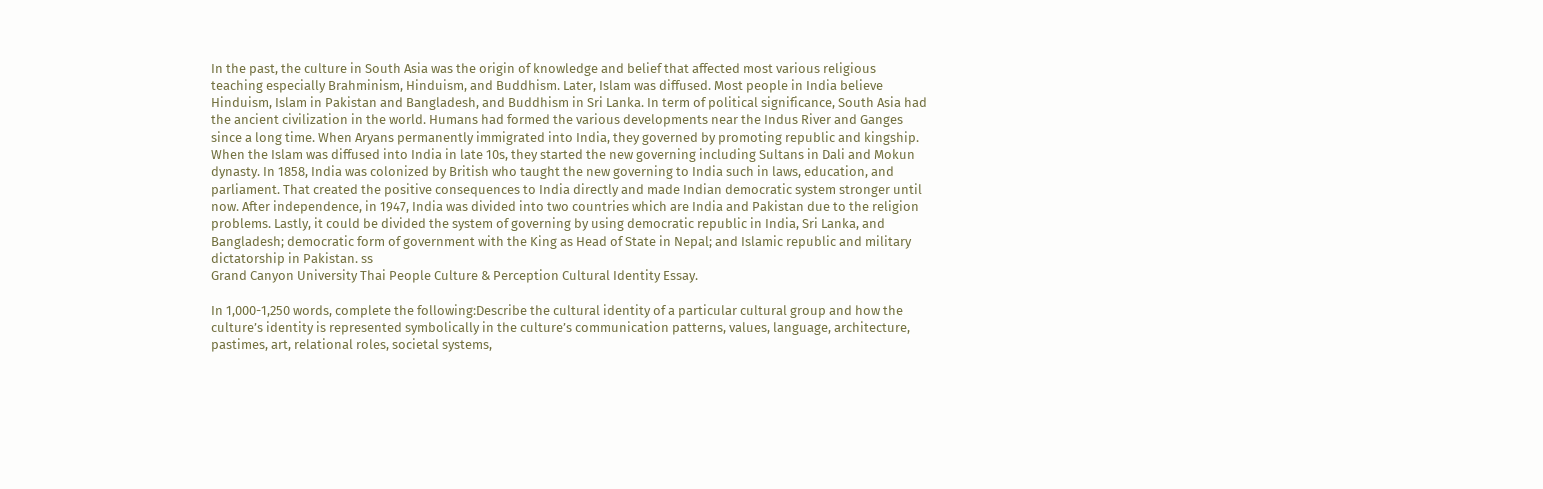In the past, the culture in South Asia was the origin of knowledge and belief that affected most various religious teaching especially Brahminism, Hinduism, and Buddhism. Later, Islam was diffused. Most people in India believe Hinduism, Islam in Pakistan and Bangladesh, and Buddhism in Sri Lanka. In term of political significance, South Asia had the ancient civilization in the world. Humans had formed the various developments near the Indus River and Ganges since a long time. When Aryans permanently immigrated into India, they governed by promoting republic and kingship. When the Islam was diffused into India in late 10s, they started the new governing including Sultans in Dali and Mokun dynasty. In 1858, India was colonized by British who taught the new governing to India such in laws, education, and parliament. That created the positive consequences to India directly and made Indian democratic system stronger until now. After independence, in 1947, India was divided into two countries which are India and Pakistan due to the religion problems. Lastly, it could be divided the system of governing by using democratic republic in India, Sri Lanka, and Bangladesh; democratic form of government with the King as Head of State in Nepal; and Islamic republic and military dictatorship in Pakistan. ss
Grand Canyon University Thai People Culture & Perception Cultural Identity Essay.

In 1,000-1,250 words, complete the following:Describe the cultural identity of a particular cultural group and how the culture’s identity is represented symbolically in the culture’s communication patterns, values, language, architecture, pastimes, art, relational roles, societal systems,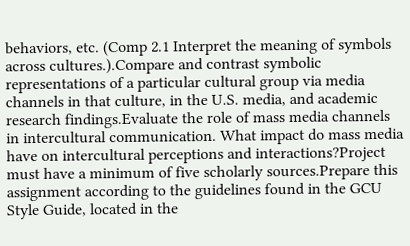behaviors, etc. (Comp 2.1 Interpret the meaning of symbols across cultures.).Compare and contrast symbolic representations of a particular cultural group via media channels in that culture, in the U.S. media, and academic research findings.Evaluate the role of mass media channels in intercultural communication. What impact do mass media have on intercultural perceptions and interactions?Project must have a minimum of five scholarly sources.Prepare this assignment according to the guidelines found in the GCU Style Guide, located in the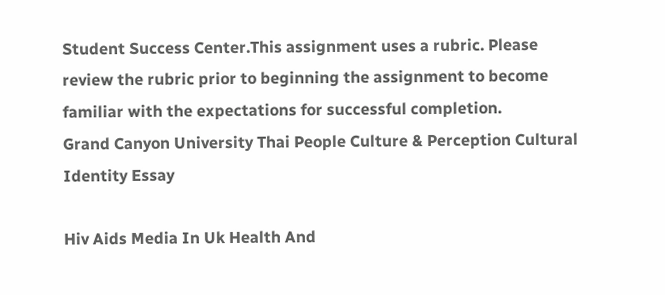Student Success Center.This assignment uses a rubric. Please review the rubric prior to beginning the assignment to become familiar with the expectations for successful completion.
Grand Canyon University Thai People Culture & Perception Cultural Identity Essay

Hiv Aids Media In Uk Health And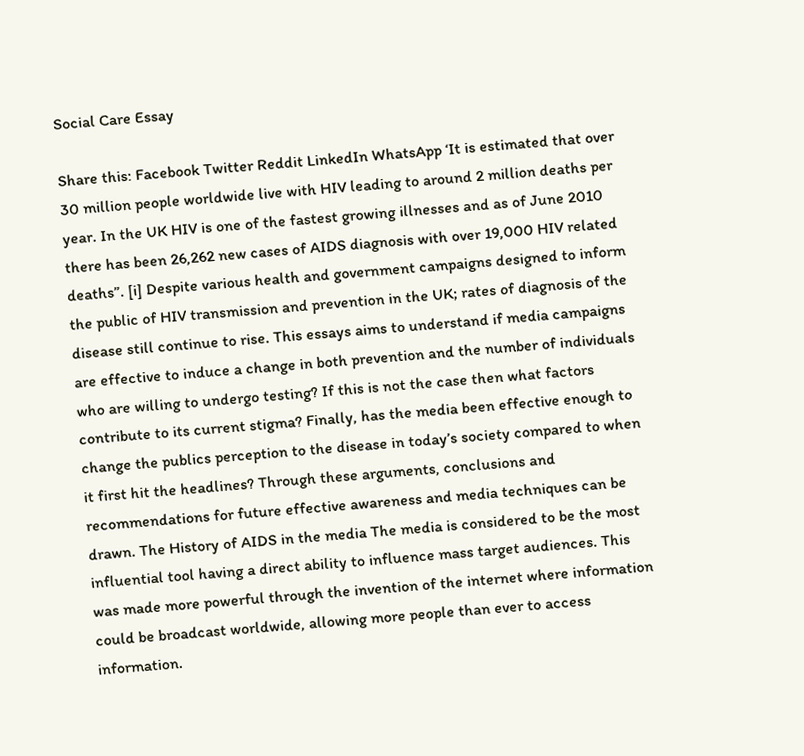Social Care Essay

Share this: Facebook Twitter Reddit LinkedIn WhatsApp ‘It is estimated that over 30 million people worldwide live with HIV leading to around 2 million deaths per year. In the UK HIV is one of the fastest growing illnesses and as of June 2010 there has been 26,262 new cases of AIDS diagnosis with over 19,000 HIV related deaths”. [i] Despite various health and government campaigns designed to inform the public of HIV transmission and prevention in the UK; rates of diagnosis of the disease still continue to rise. This essays aims to understand if media campaigns are effective to induce a change in both prevention and the number of individuals who are willing to undergo testing? If this is not the case then what factors contribute to its current stigma? Finally, has the media been effective enough to change the publics perception to the disease in today’s society compared to when it first hit the headlines? Through these arguments, conclusions and recommendations for future effective awareness and media techniques can be drawn. The History of AIDS in the media The media is considered to be the most influential tool having a direct ability to influence mass target audiences. This was made more powerful through the invention of the internet where information could be broadcast worldwide, allowing more people than ever to access information.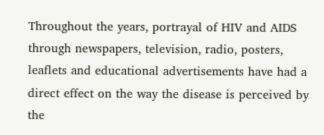Throughout the years, portrayal of HIV and AIDS through newspapers, television, radio, posters, leaflets and educational advertisements have had a direct effect on the way the disease is perceived by the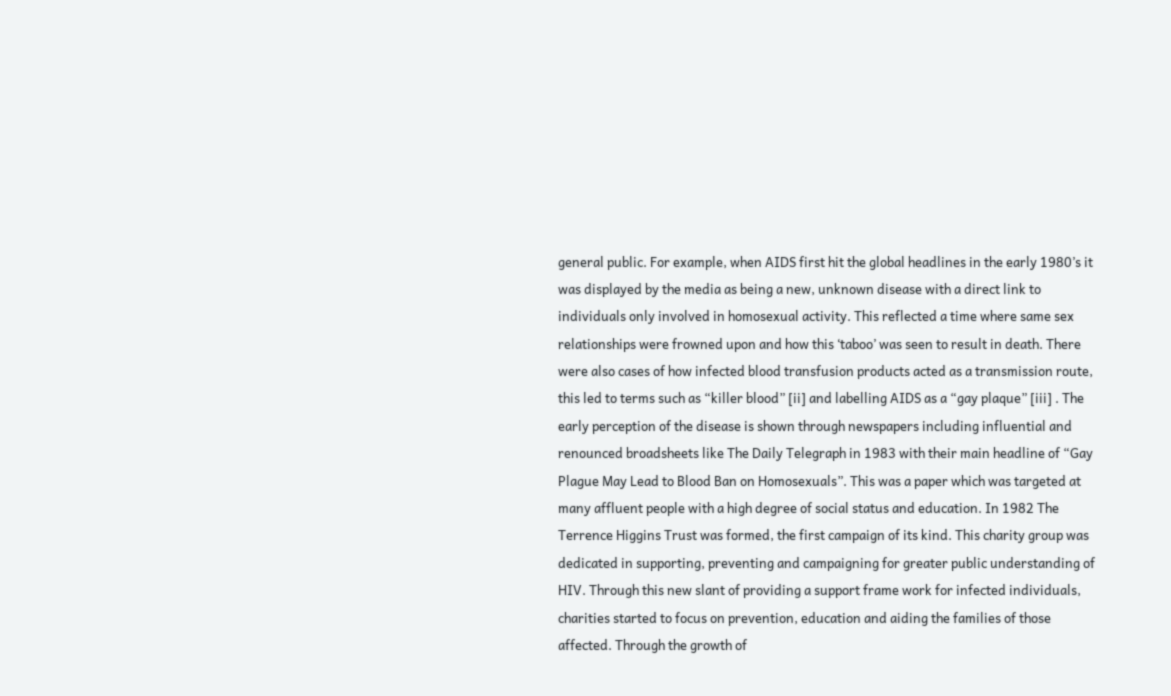general public. For example, when AIDS first hit the global headlines in the early 1980’s it was displayed by the media as being a new, unknown disease with a direct link to individuals only involved in homosexual activity. This reflected a time where same sex relationships were frowned upon and how this ‘taboo’ was seen to result in death. There were also cases of how infected blood transfusion products acted as a transmission route, this led to terms such as “killer blood” [ii] and labelling AIDS as a “gay plaque” [iii] . The early perception of the disease is shown through newspapers including influential and renounced broadsheets like The Daily Telegraph in 1983 with their main headline of “Gay Plague May Lead to Blood Ban on Homosexuals”. This was a paper which was targeted at many affluent people with a high degree of social status and education. In 1982 The Terrence Higgins Trust was formed, the first campaign of its kind. This charity group was dedicated in supporting, preventing and campaigning for greater public understanding of HIV. Through this new slant of providing a support frame work for infected individuals, charities started to focus on prevention, education and aiding the families of those affected. Through the growth of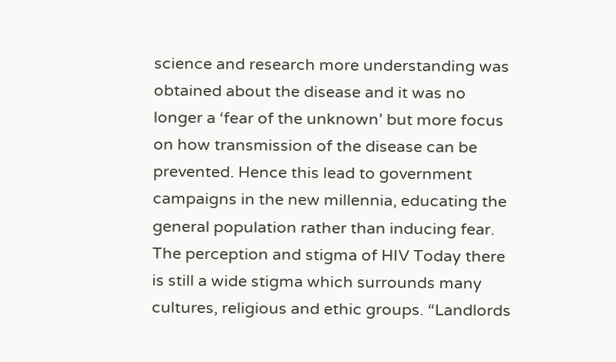science and research more understanding was obtained about the disease and it was no longer a ‘fear of the unknown’ but more focus on how transmission of the disease can be prevented. Hence this lead to government campaigns in the new millennia, educating the general population rather than inducing fear. The perception and stigma of HIV Today there is still a wide stigma which surrounds many cultures, religious and ethic groups. “Landlords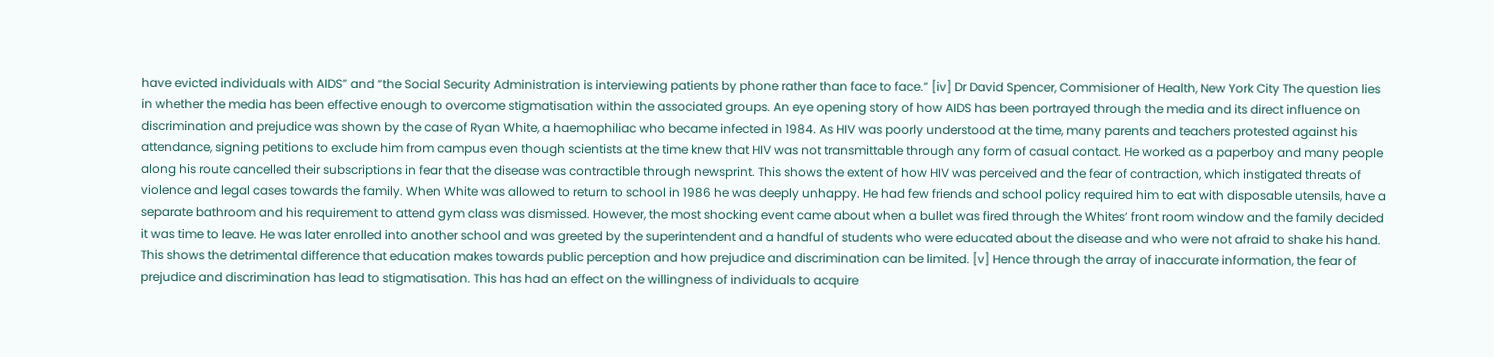have evicted individuals with AIDS” and “the Social Security Administration is interviewing patients by phone rather than face to face.” [iv] Dr David Spencer, Commisioner of Health, New York City The question lies in whether the media has been effective enough to overcome stigmatisation within the associated groups. An eye opening story of how AIDS has been portrayed through the media and its direct influence on discrimination and prejudice was shown by the case of Ryan White, a haemophiliac who became infected in 1984. As HIV was poorly understood at the time, many parents and teachers protested against his attendance, signing petitions to exclude him from campus even though scientists at the time knew that HIV was not transmittable through any form of casual contact. He worked as a paperboy and many people along his route cancelled their subscriptions in fear that the disease was contractible through newsprint. This shows the extent of how HIV was perceived and the fear of contraction, which instigated threats of violence and legal cases towards the family. When White was allowed to return to school in 1986 he was deeply unhappy. He had few friends and school policy required him to eat with disposable utensils, have a separate bathroom and his requirement to attend gym class was dismissed. However, the most shocking event came about when a bullet was fired through the Whites’ front room window and the family decided it was time to leave. He was later enrolled into another school and was greeted by the superintendent and a handful of students who were educated about the disease and who were not afraid to shake his hand. This shows the detrimental difference that education makes towards public perception and how prejudice and discrimination can be limited. [v] Hence through the array of inaccurate information, the fear of prejudice and discrimination has lead to stigmatisation. This has had an effect on the willingness of individuals to acquire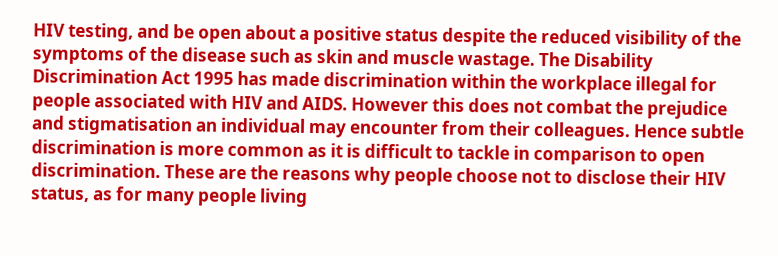HIV testing, and be open about a positive status despite the reduced visibility of the symptoms of the disease such as skin and muscle wastage. The Disability Discrimination Act 1995 has made discrimination within the workplace illegal for people associated with HIV and AIDS. However this does not combat the prejudice and stigmatisation an individual may encounter from their colleagues. Hence subtle discrimination is more common as it is difficult to tackle in comparison to open discrimination. These are the reasons why people choose not to disclose their HIV status, as for many people living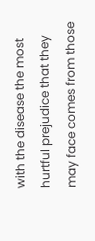with the disease the most hurtful prejudice that they may face comes from those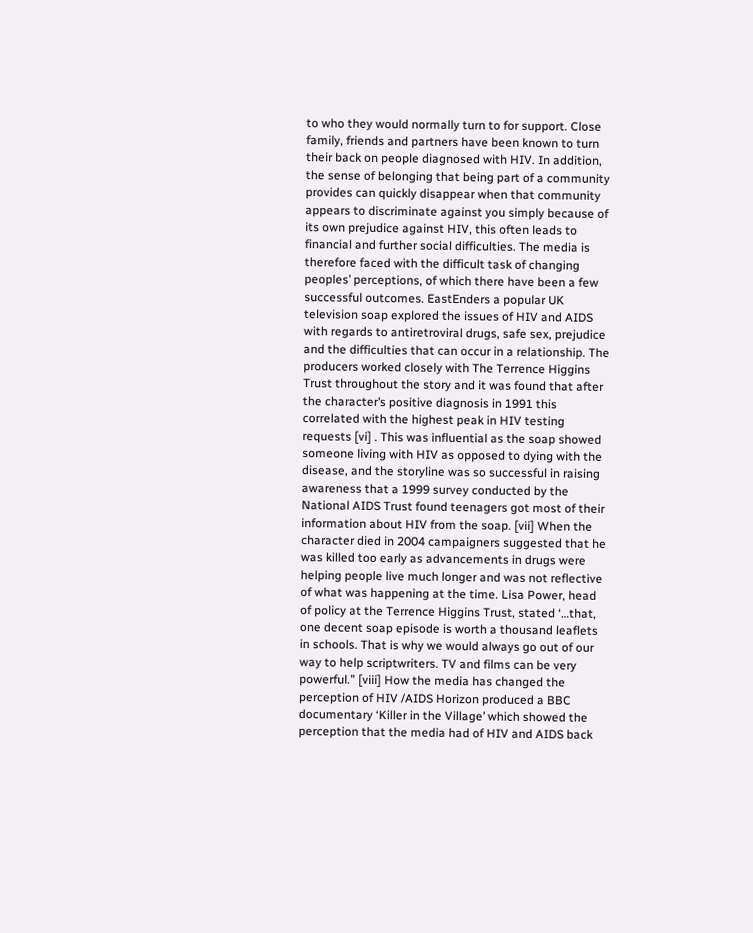to who they would normally turn to for support. Close family, friends and partners have been known to turn their back on people diagnosed with HIV. In addition, the sense of belonging that being part of a community provides can quickly disappear when that community appears to discriminate against you simply because of its own prejudice against HIV, this often leads to financial and further social difficulties. The media is therefore faced with the difficult task of changing peoples’ perceptions, of which there have been a few successful outcomes. EastEnders a popular UK television soap explored the issues of HIV and AIDS with regards to antiretroviral drugs, safe sex, prejudice and the difficulties that can occur in a relationship. The producers worked closely with The Terrence Higgins Trust throughout the story and it was found that after the character’s positive diagnosis in 1991 this correlated with the highest peak in HIV testing requests [vi] . This was influential as the soap showed someone living with HIV as opposed to dying with the disease, and the storyline was so successful in raising awareness that a 1999 survey conducted by the National AIDS Trust found teenagers got most of their information about HIV from the soap. [vii] When the character died in 2004 campaigners suggested that he was killed too early as advancements in drugs were helping people live much longer and was not reflective of what was happening at the time. Lisa Power, head of policy at the Terrence Higgins Trust, stated ‘…that, one decent soap episode is worth a thousand leaflets in schools. That is why we would always go out of our way to help scriptwriters. TV and films can be very powerful.” [viii] How the media has changed the perception of HIV /AIDS Horizon produced a BBC documentary ‘Killer in the Village’ which showed the perception that the media had of HIV and AIDS back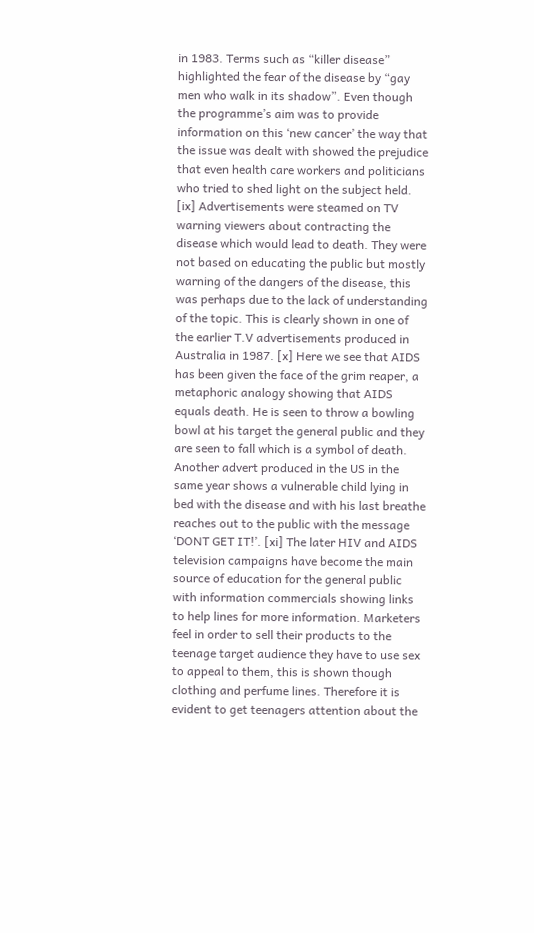in 1983. Terms such as “killer disease” highlighted the fear of the disease by “gay men who walk in its shadow”. Even though the programme’s aim was to provide information on this ‘new cancer’ the way that the issue was dealt with showed the prejudice that even health care workers and politicians who tried to shed light on the subject held. [ix] Advertisements were steamed on TV warning viewers about contracting the disease which would lead to death. They were not based on educating the public but mostly warning of the dangers of the disease, this was perhaps due to the lack of understanding of the topic. This is clearly shown in one of the earlier T.V advertisements produced in Australia in 1987. [x] Here we see that AIDS has been given the face of the grim reaper, a metaphoric analogy showing that AIDS equals death. He is seen to throw a bowling bowl at his target the general public and they are seen to fall which is a symbol of death. Another advert produced in the US in the same year shows a vulnerable child lying in bed with the disease and with his last breathe reaches out to the public with the message ‘DONT GET IT!’. [xi] The later HIV and AIDS television campaigns have become the main source of education for the general public with information commercials showing links to help lines for more information. Marketers feel in order to sell their products to the teenage target audience they have to use sex to appeal to them, this is shown though clothing and perfume lines. Therefore it is evident to get teenagers attention about the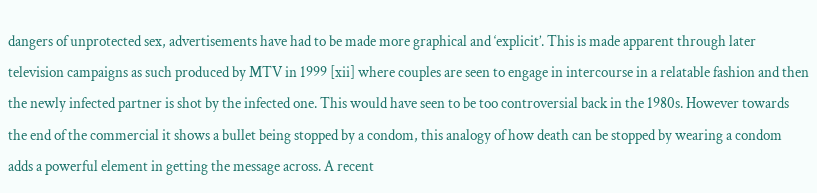dangers of unprotected sex, advertisements have had to be made more graphical and ‘explicit’. This is made apparent through later television campaigns as such produced by MTV in 1999 [xii] where couples are seen to engage in intercourse in a relatable fashion and then the newly infected partner is shot by the infected one. This would have seen to be too controversial back in the 1980s. However towards the end of the commercial it shows a bullet being stopped by a condom, this analogy of how death can be stopped by wearing a condom adds a powerful element in getting the message across. A recent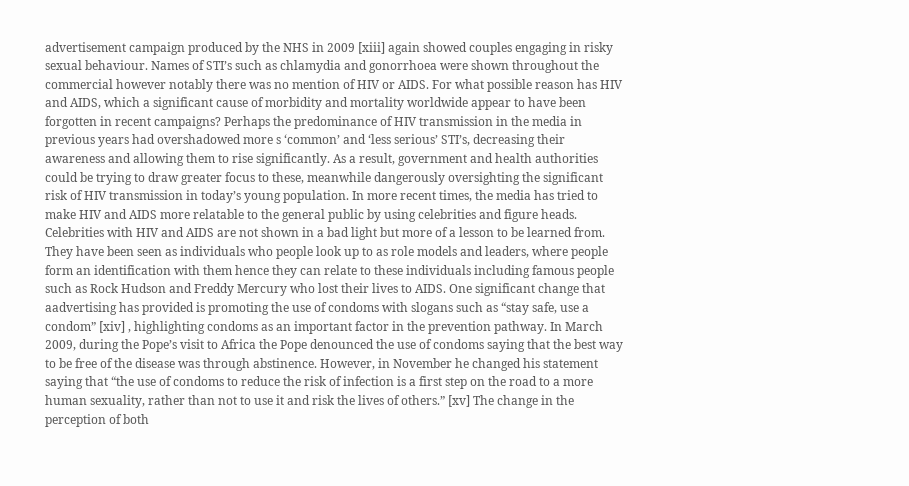advertisement campaign produced by the NHS in 2009 [xiii] again showed couples engaging in risky sexual behaviour. Names of STI’s such as chlamydia and gonorrhoea were shown throughout the commercial however notably there was no mention of HIV or AIDS. For what possible reason has HIV and AIDS, which a significant cause of morbidity and mortality worldwide appear to have been forgotten in recent campaigns? Perhaps the predominance of HIV transmission in the media in previous years had overshadowed more s ‘common’ and ‘less serious’ STI’s, decreasing their awareness and allowing them to rise significantly. As a result, government and health authorities could be trying to draw greater focus to these, meanwhile dangerously oversighting the significant risk of HIV transmission in today’s young population. In more recent times, the media has tried to make HIV and AIDS more relatable to the general public by using celebrities and figure heads. Celebrities with HIV and AIDS are not shown in a bad light but more of a lesson to be learned from. They have been seen as individuals who people look up to as role models and leaders, where people form an identification with them hence they can relate to these individuals including famous people such as Rock Hudson and Freddy Mercury who lost their lives to AIDS. One significant change that aadvertising has provided is promoting the use of condoms with slogans such as “stay safe, use a condom” [xiv] , highlighting condoms as an important factor in the prevention pathway. In March 2009, during the Pope’s visit to Africa the Pope denounced the use of condoms saying that the best way to be free of the disease was through abstinence. However, in November he changed his statement saying that “the use of condoms to reduce the risk of infection is a first step on the road to a more human sexuality, rather than not to use it and risk the lives of others.” [xv] The change in the perception of both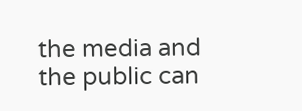the media and the public can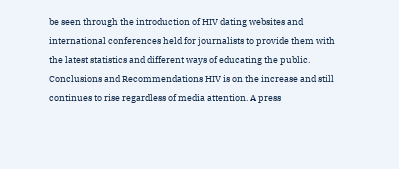be seen through the introduction of HIV dating websites and international conferences held for journalists to provide them with the latest statistics and different ways of educating the public. Conclusions and Recommendations HIV is on the increase and still continues to rise regardless of media attention. A press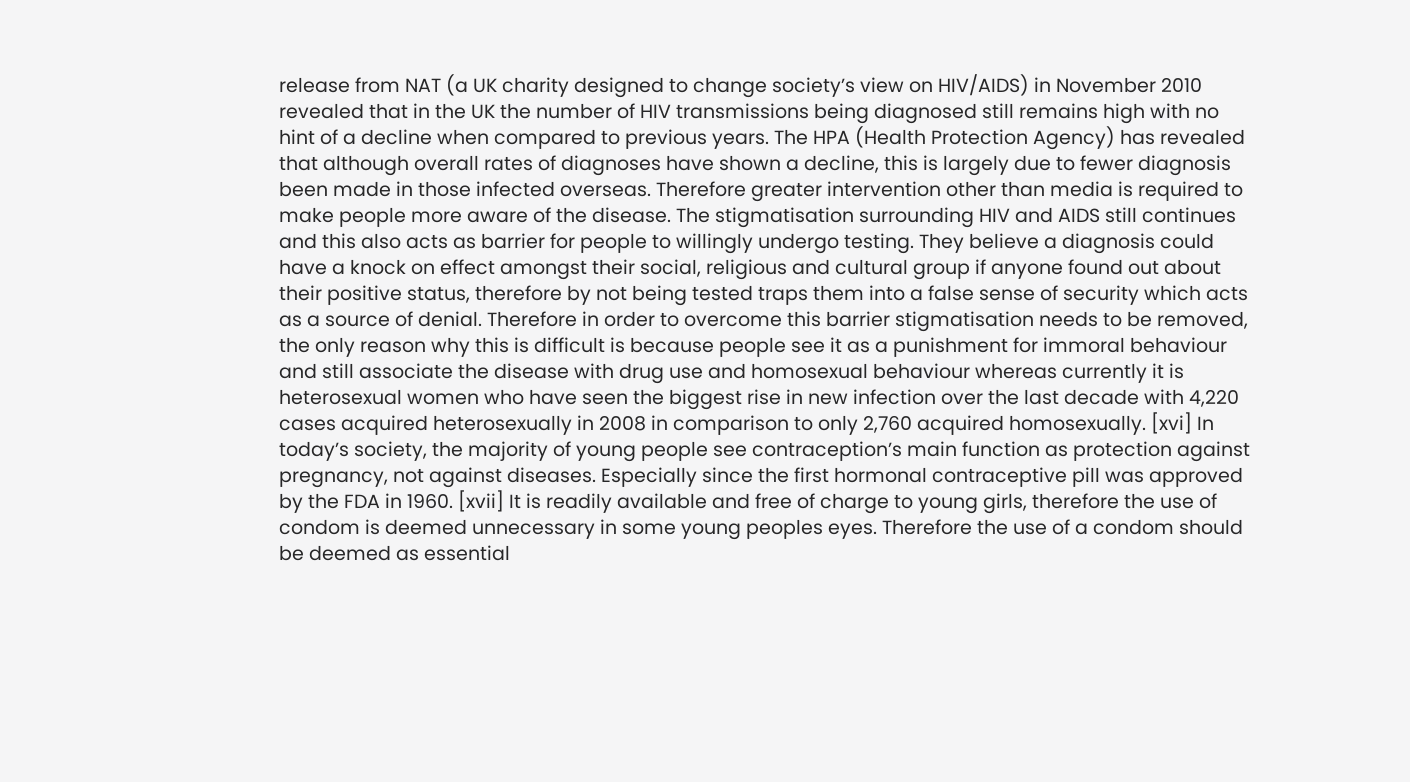release from NAT (a UK charity designed to change society’s view on HIV/AIDS) in November 2010 revealed that in the UK the number of HIV transmissions being diagnosed still remains high with no hint of a decline when compared to previous years. The HPA (Health Protection Agency) has revealed that although overall rates of diagnoses have shown a decline, this is largely due to fewer diagnosis been made in those infected overseas. Therefore greater intervention other than media is required to make people more aware of the disease. The stigmatisation surrounding HIV and AIDS still continues and this also acts as barrier for people to willingly undergo testing. They believe a diagnosis could have a knock on effect amongst their social, religious and cultural group if anyone found out about their positive status, therefore by not being tested traps them into a false sense of security which acts as a source of denial. Therefore in order to overcome this barrier stigmatisation needs to be removed, the only reason why this is difficult is because people see it as a punishment for immoral behaviour and still associate the disease with drug use and homosexual behaviour whereas currently it is heterosexual women who have seen the biggest rise in new infection over the last decade with 4,220 cases acquired heterosexually in 2008 in comparison to only 2,760 acquired homosexually. [xvi] In today’s society, the majority of young people see contraception’s main function as protection against pregnancy, not against diseases. Especially since the first hormonal contraceptive pill was approved by the FDA in 1960. [xvii] It is readily available and free of charge to young girls, therefore the use of condom is deemed unnecessary in some young peoples eyes. Therefore the use of a condom should be deemed as essential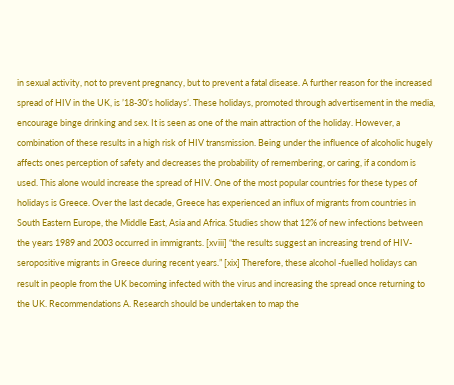in sexual activity, not to prevent pregnancy, but to prevent a fatal disease. A further reason for the increased spread of HIV in the UK, is ’18-30’s holidays’. These holidays, promoted through advertisement in the media, encourage binge drinking and sex. It is seen as one of the main attraction of the holiday. However, a combination of these results in a high risk of HIV transmission. Being under the influence of alcoholic hugely affects ones perception of safety and decreases the probability of remembering, or caring, if a condom is used. This alone would increase the spread of HIV. One of the most popular countries for these types of holidays is Greece. Over the last decade, Greece has experienced an influx of migrants from countries in South Eastern Europe, the Middle East, Asia and Africa. Studies show that 12% of new infections between the years 1989 and 2003 occurred in immigrants. [xviii] “the results suggest an increasing trend of HIV-seropositive migrants in Greece during recent years.” [xix] Therefore, these alcohol -fuelled holidays can result in people from the UK becoming infected with the virus and increasing the spread once returning to the UK. Recommendations A. Research should be undertaken to map the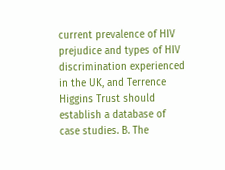current prevalence of HIV prejudice and types of HIV discrimination experienced in the UK, and Terrence Higgins Trust should establish a database of case studies. B. The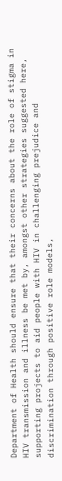Department of Health should ensure that their concerns about the role of stigma in HIV transmission and illness be met by, amongst other strategies suggested here, supporting projects to aid people with HIV in challenging prejudice and discrimination through positive role models,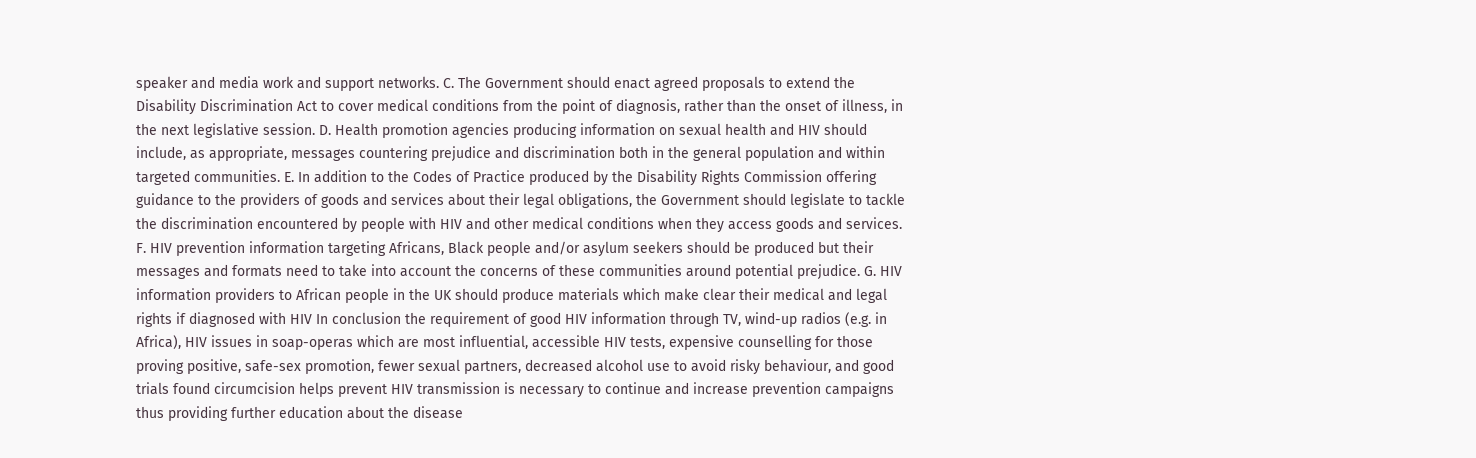speaker and media work and support networks. C. The Government should enact agreed proposals to extend the Disability Discrimination Act to cover medical conditions from the point of diagnosis, rather than the onset of illness, in the next legislative session. D. Health promotion agencies producing information on sexual health and HIV should include, as appropriate, messages countering prejudice and discrimination both in the general population and within targeted communities. E. In addition to the Codes of Practice produced by the Disability Rights Commission offering guidance to the providers of goods and services about their legal obligations, the Government should legislate to tackle the discrimination encountered by people with HIV and other medical conditions when they access goods and services. F. HIV prevention information targeting Africans, Black people and/or asylum seekers should be produced but their messages and formats need to take into account the concerns of these communities around potential prejudice. G. HIV information providers to African people in the UK should produce materials which make clear their medical and legal rights if diagnosed with HIV In conclusion the requirement of good HIV information through TV, wind-up radios (e.g. in Africa), HIV issues in soap-operas which are most influential, accessible HIV tests, expensive counselling for those proving positive, safe-sex promotion, fewer sexual partners, decreased alcohol use to avoid risky behaviour, and good trials found circumcision helps prevent HIV transmission is necessary to continue and increase prevention campaigns thus providing further education about the disease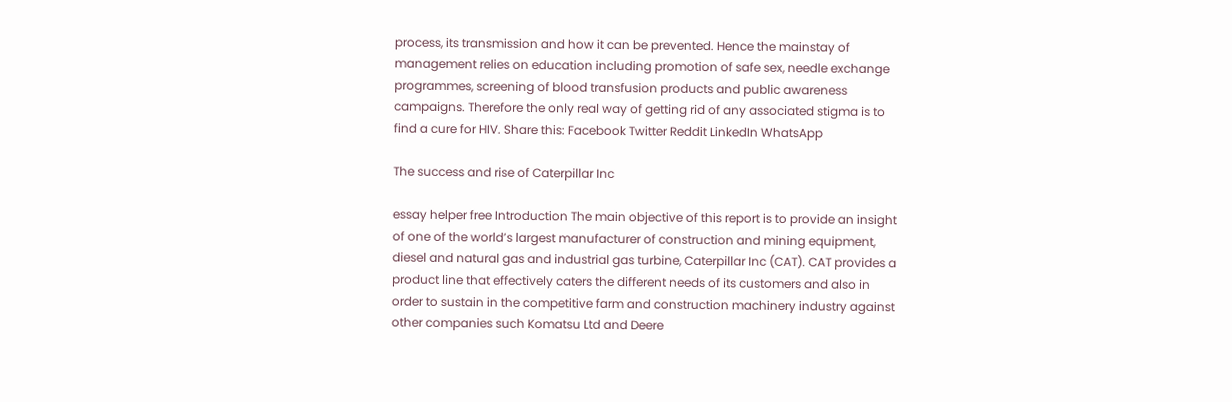process, its transmission and how it can be prevented. Hence the mainstay of management relies on education including promotion of safe sex, needle exchange programmes, screening of blood transfusion products and public awareness campaigns. Therefore the only real way of getting rid of any associated stigma is to find a cure for HIV. Share this: Facebook Twitter Reddit LinkedIn WhatsApp

The success and rise of Caterpillar Inc

essay helper free Introduction The main objective of this report is to provide an insight of one of the world’s largest manufacturer of construction and mining equipment, diesel and natural gas and industrial gas turbine, Caterpillar Inc (CAT). CAT provides a product line that effectively caters the different needs of its customers and also in order to sustain in the competitive farm and construction machinery industry against other companies such Komatsu Ltd and Deere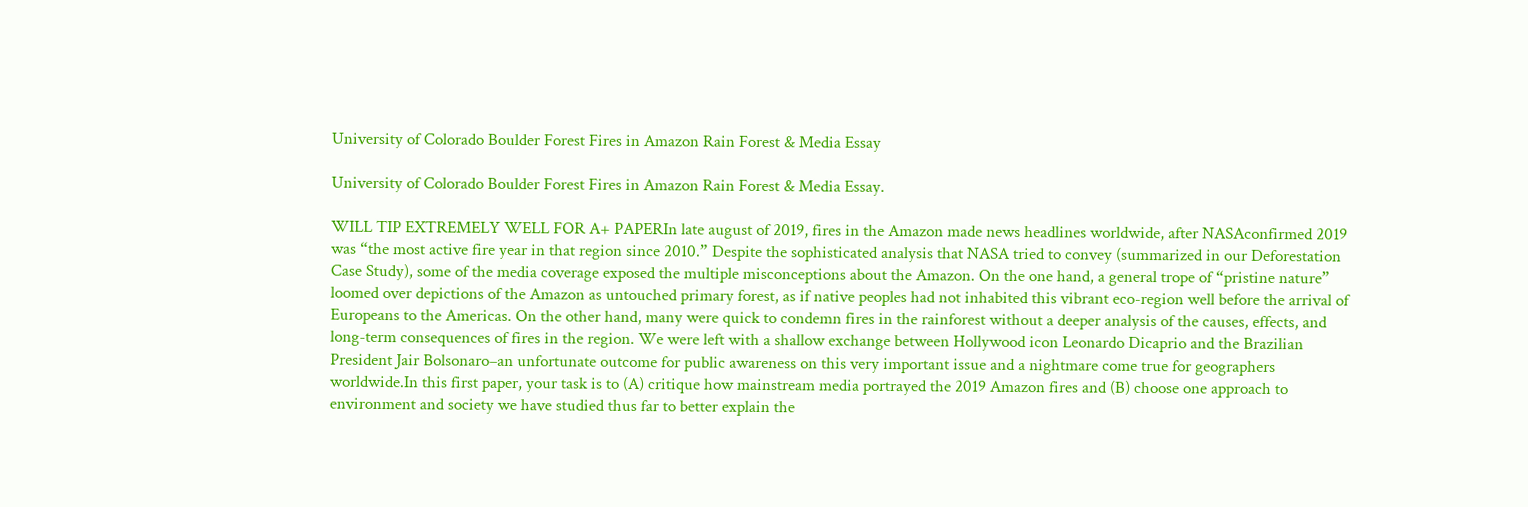University of Colorado Boulder Forest Fires in Amazon Rain Forest & Media Essay

University of Colorado Boulder Forest Fires in Amazon Rain Forest & Media Essay.

WILL TIP EXTREMELY WELL FOR A+ PAPERIn late august of 2019, fires in the Amazon made news headlines worldwide, after NASAconfirmed 2019 was “the most active fire year in that region since 2010.” Despite the sophisticated analysis that NASA tried to convey (summarized in our Deforestation Case Study), some of the media coverage exposed the multiple misconceptions about the Amazon. On the one hand, a general trope of “pristine nature” loomed over depictions of the Amazon as untouched primary forest, as if native peoples had not inhabited this vibrant eco-region well before the arrival of Europeans to the Americas. On the other hand, many were quick to condemn fires in the rainforest without a deeper analysis of the causes, effects, and long-term consequences of fires in the region. We were left with a shallow exchange between Hollywood icon Leonardo Dicaprio and the Brazilian President Jair Bolsonaro–an unfortunate outcome for public awareness on this very important issue and a nightmare come true for geographers worldwide.In this first paper, your task is to (A) critique how mainstream media portrayed the 2019 Amazon fires and (B) choose one approach to environment and society we have studied thus far to better explain the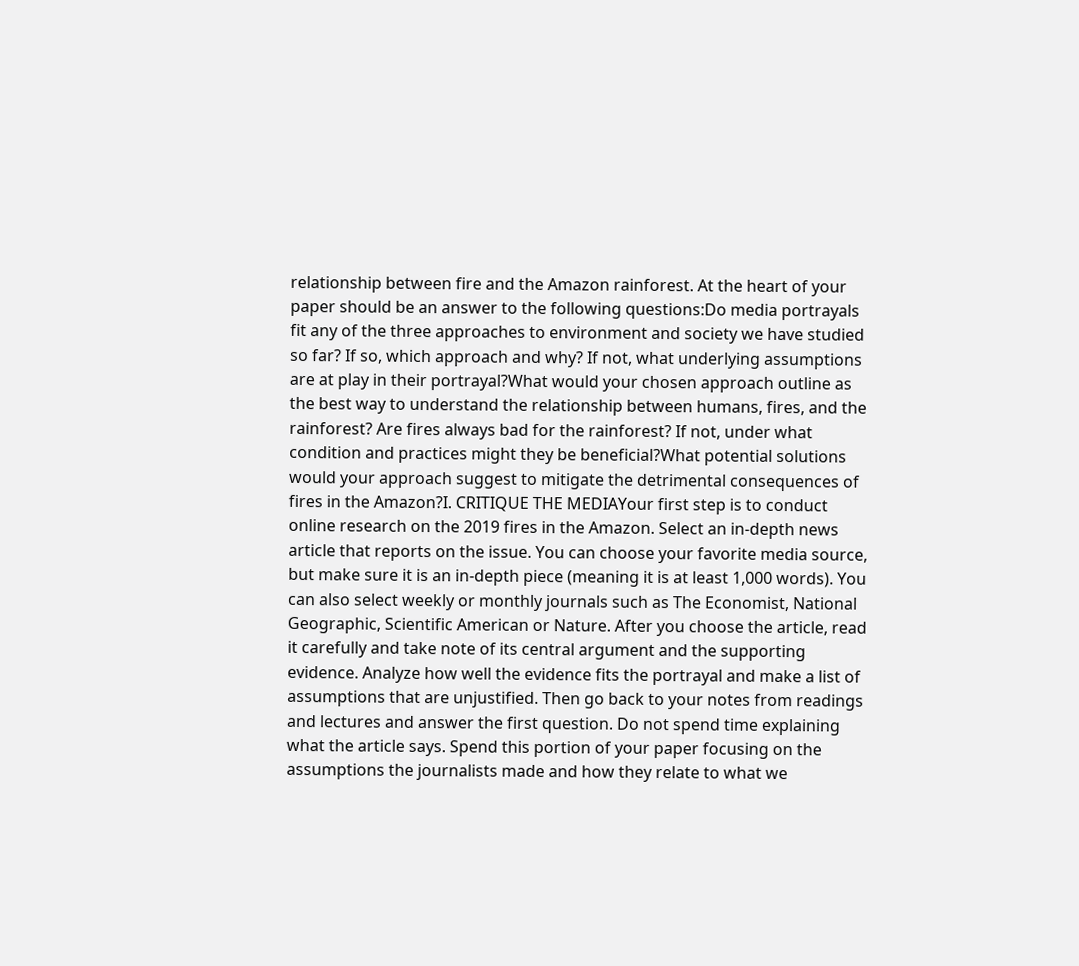relationship between fire and the Amazon rainforest. At the heart of your paper should be an answer to the following questions:Do media portrayals fit any of the three approaches to environment and society we have studied so far? If so, which approach and why? If not, what underlying assumptions are at play in their portrayal?What would your chosen approach outline as the best way to understand the relationship between humans, fires, and the rainforest? Are fires always bad for the rainforest? If not, under what condition and practices might they be beneficial?What potential solutions would your approach suggest to mitigate the detrimental consequences of fires in the Amazon?I. CRITIQUE THE MEDIAYour first step is to conduct online research on the 2019 fires in the Amazon. Select an in-depth news article that reports on the issue. You can choose your favorite media source, but make sure it is an in-depth piece (meaning it is at least 1,000 words). You can also select weekly or monthly journals such as The Economist, National Geographic, Scientific American or Nature. After you choose the article, read it carefully and take note of its central argument and the supporting evidence. Analyze how well the evidence fits the portrayal and make a list of assumptions that are unjustified. Then go back to your notes from readings and lectures and answer the first question. Do not spend time explaining what the article says. Spend this portion of your paper focusing on the assumptions the journalists made and how they relate to what we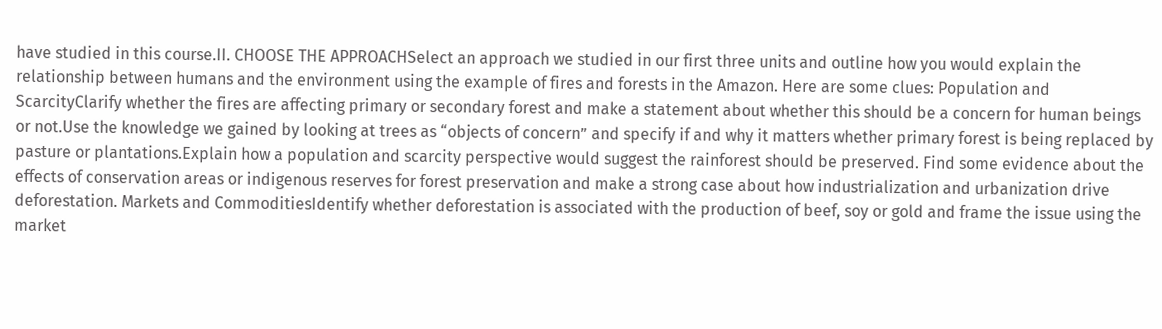have studied in this course.II. CHOOSE THE APPROACHSelect an approach we studied in our first three units and outline how you would explain the relationship between humans and the environment using the example of fires and forests in the Amazon. Here are some clues: Population and ScarcityClarify whether the fires are affecting primary or secondary forest and make a statement about whether this should be a concern for human beings or not.Use the knowledge we gained by looking at trees as “objects of concern” and specify if and why it matters whether primary forest is being replaced by pasture or plantations.Explain how a population and scarcity perspective would suggest the rainforest should be preserved. Find some evidence about the effects of conservation areas or indigenous reserves for forest preservation and make a strong case about how industrialization and urbanization drive deforestation. Markets and CommoditiesIdentify whether deforestation is associated with the production of beef, soy or gold and frame the issue using the market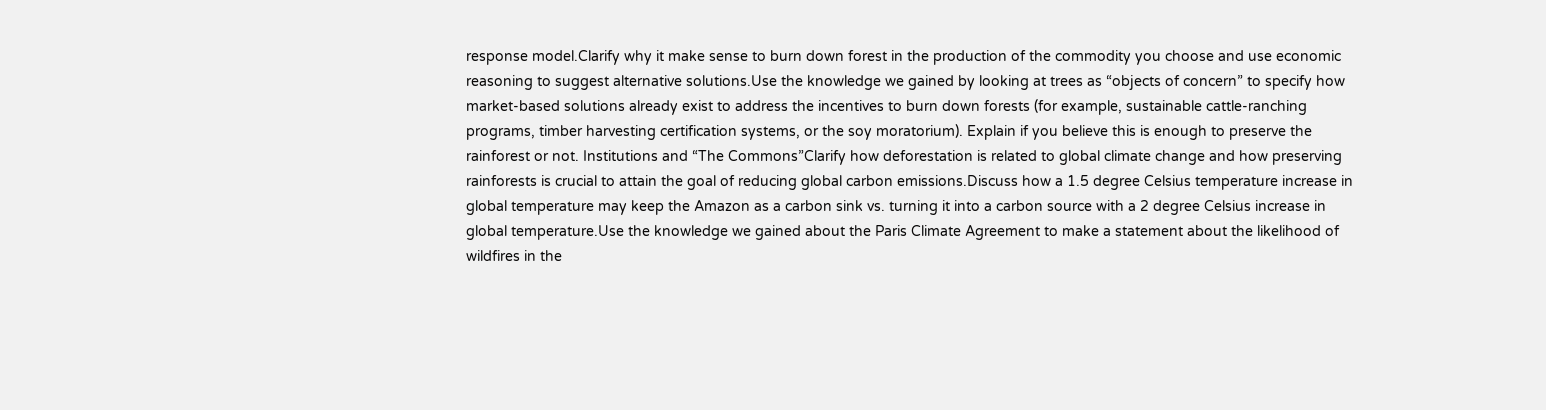response model.Clarify why it make sense to burn down forest in the production of the commodity you choose and use economic reasoning to suggest alternative solutions.Use the knowledge we gained by looking at trees as “objects of concern” to specify how market-based solutions already exist to address the incentives to burn down forests (for example, sustainable cattle-ranching programs, timber harvesting certification systems, or the soy moratorium). Explain if you believe this is enough to preserve the rainforest or not. Institutions and “The Commons”Clarify how deforestation is related to global climate change and how preserving rainforests is crucial to attain the goal of reducing global carbon emissions.Discuss how a 1.5 degree Celsius temperature increase in global temperature may keep the Amazon as a carbon sink vs. turning it into a carbon source with a 2 degree Celsius increase in global temperature.Use the knowledge we gained about the Paris Climate Agreement to make a statement about the likelihood of wildfires in the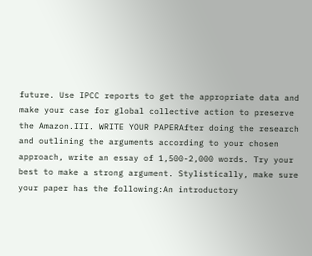future. Use IPCC reports to get the appropriate data and make your case for global collective action to preserve the Amazon.III. WRITE YOUR PAPERAfter doing the research and outlining the arguments according to your chosen approach, write an essay of 1,500-2,000 words. Try your best to make a strong argument. Stylistically, make sure your paper has the following:An introductory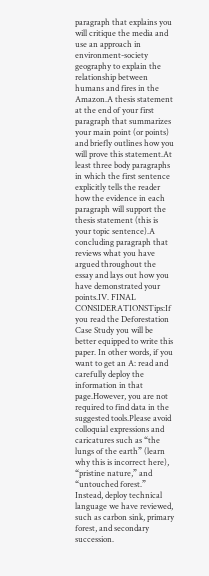paragraph that explains you will critique the media and use an approach in environment-society geography to explain the relationship between humans and fires in the Amazon.A thesis statement at the end of your first paragraph that summarizes your main point (or points) and briefly outlines how you will prove this statement.At least three body paragraphs in which the first sentence explicitly tells the reader how the evidence in each paragraph will support the thesis statement (this is your topic sentence).A concluding paragraph that reviews what you have argued throughout the essay and lays out how you have demonstrated your points.IV. FINAL CONSIDERATIONSTips:If you read the Deforestation Case Study you will be better equipped to write this paper. In other words, if you want to get an A: read and carefully deploy the information in that page.However, you are not required to find data in the suggested tools.Please avoid colloquial expressions and caricatures such as “the lungs of the earth” (learn why this is incorrect here), “pristine nature,” and “untouched forest.” Instead, deploy technical language we have reviewed, such as carbon sink, primary forest, and secondary succession.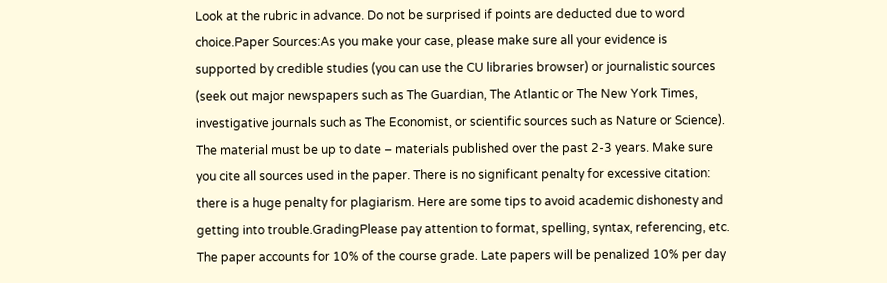Look at the rubric in advance. Do not be surprised if points are deducted due to word choice.Paper Sources:As you make your case, please make sure all your evidence is supported by credible studies (you can use the CU libraries browser) or journalistic sources (seek out major newspapers such as The Guardian, The Atlantic or The New York Times, investigative journals such as The Economist, or scientific sources such as Nature or Science). The material must be up to date – materials published over the past 2-3 years. Make sure you cite all sources used in the paper. There is no significant penalty for excessive citation: there is a huge penalty for plagiarism. Here are some tips to avoid academic dishonesty and getting into trouble.GradingPlease pay attention to format, spelling, syntax, referencing, etc. The paper accounts for 10% of the course grade. Late papers will be penalized 10% per day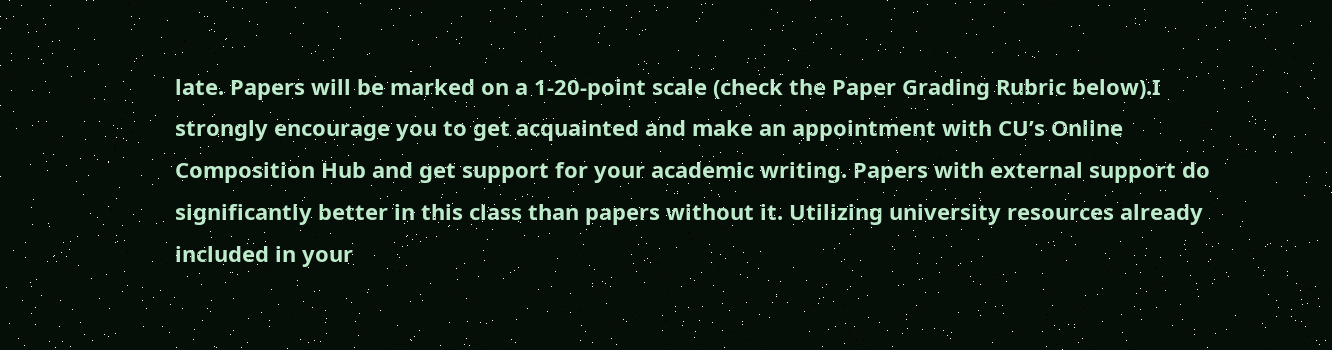late. Papers will be marked on a 1-20-point scale (check the Paper Grading Rubric below).I strongly encourage you to get acquainted and make an appointment with CU’s Online Composition Hub and get support for your academic writing. Papers with external support do significantly better in this class than papers without it. Utilizing university resources already included in your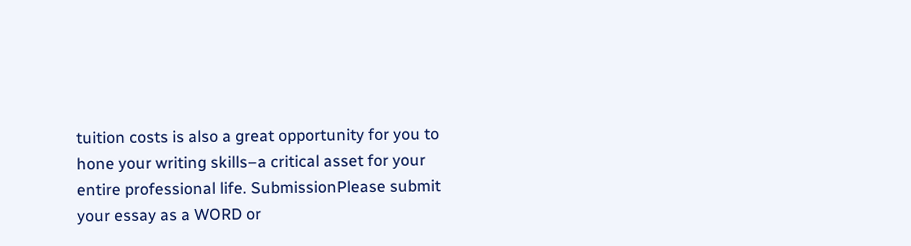tuition costs is also a great opportunity for you to hone your writing skills–a critical asset for your entire professional life. SubmissionPlease submit your essay as a WORD or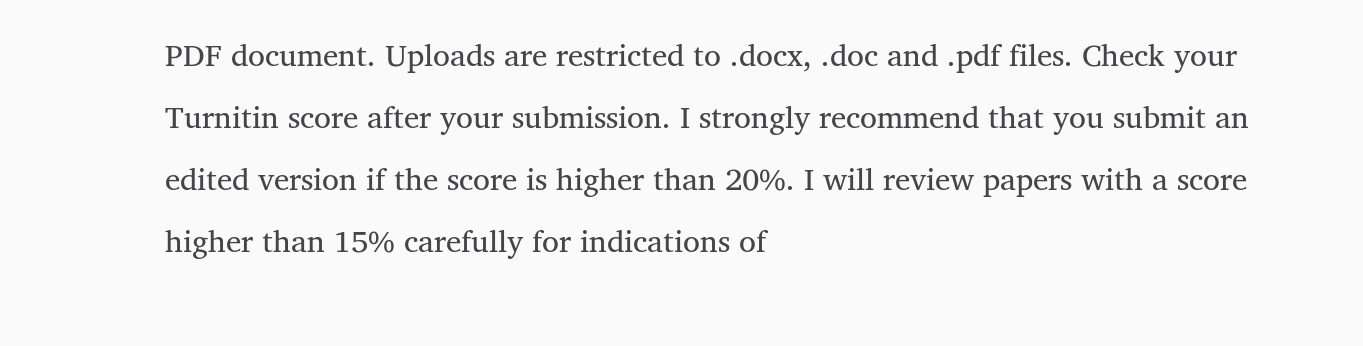PDF document. Uploads are restricted to .docx, .doc and .pdf files. Check your Turnitin score after your submission. I strongly recommend that you submit an edited version if the score is higher than 20%. I will review papers with a score higher than 15% carefully for indications of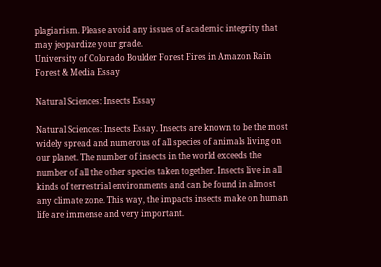plagiarism. Please avoid any issues of academic integrity that may jeopardize your grade.
University of Colorado Boulder Forest Fires in Amazon Rain Forest & Media Essay

Natural Sciences: Insects Essay

Natural Sciences: Insects Essay. Insects are known to be the most widely spread and numerous of all species of animals living on our planet. The number of insects in the world exceeds the number of all the other species taken together. Insects live in all kinds of terrestrial environments and can be found in almost any climate zone. This way, the impacts insects make on human life are immense and very important.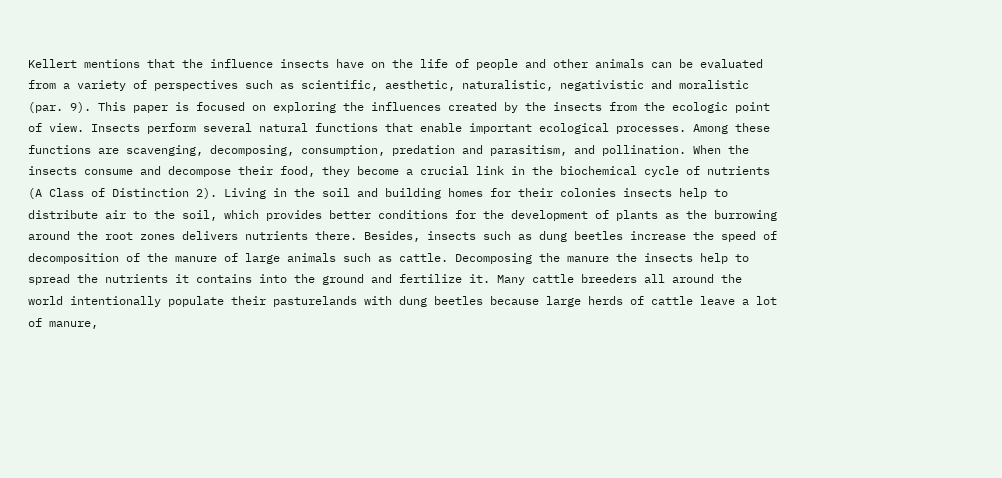Kellert mentions that the influence insects have on the life of people and other animals can be evaluated from a variety of perspectives such as scientific, aesthetic, naturalistic, negativistic and moralistic (par. 9). This paper is focused on exploring the influences created by the insects from the ecologic point of view. Insects perform several natural functions that enable important ecological processes. Among these functions are scavenging, decomposing, consumption, predation and parasitism, and pollination. When the insects consume and decompose their food, they become a crucial link in the biochemical cycle of nutrients (A Class of Distinction 2). Living in the soil and building homes for their colonies insects help to distribute air to the soil, which provides better conditions for the development of plants as the burrowing around the root zones delivers nutrients there. Besides, insects such as dung beetles increase the speed of decomposition of the manure of large animals such as cattle. Decomposing the manure the insects help to spread the nutrients it contains into the ground and fertilize it. Many cattle breeders all around the world intentionally populate their pasturelands with dung beetles because large herds of cattle leave a lot of manure,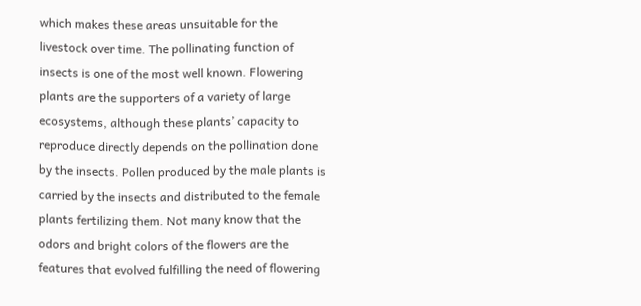which makes these areas unsuitable for the livestock over time. The pollinating function of insects is one of the most well known. Flowering plants are the supporters of a variety of large ecosystems, although these plants’ capacity to reproduce directly depends on the pollination done by the insects. Pollen produced by the male plants is carried by the insects and distributed to the female plants fertilizing them. Not many know that the odors and bright colors of the flowers are the features that evolved fulfilling the need of flowering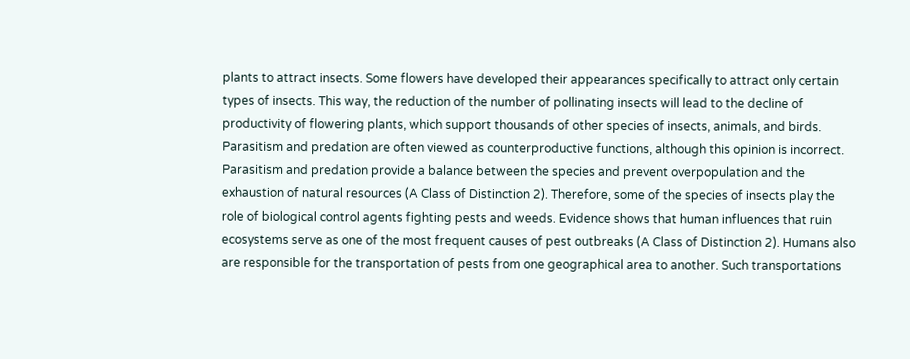plants to attract insects. Some flowers have developed their appearances specifically to attract only certain types of insects. This way, the reduction of the number of pollinating insects will lead to the decline of productivity of flowering plants, which support thousands of other species of insects, animals, and birds. Parasitism and predation are often viewed as counterproductive functions, although this opinion is incorrect. Parasitism and predation provide a balance between the species and prevent overpopulation and the exhaustion of natural resources (A Class of Distinction 2). Therefore, some of the species of insects play the role of biological control agents fighting pests and weeds. Evidence shows that human influences that ruin ecosystems serve as one of the most frequent causes of pest outbreaks (A Class of Distinction 2). Humans also are responsible for the transportation of pests from one geographical area to another. Such transportations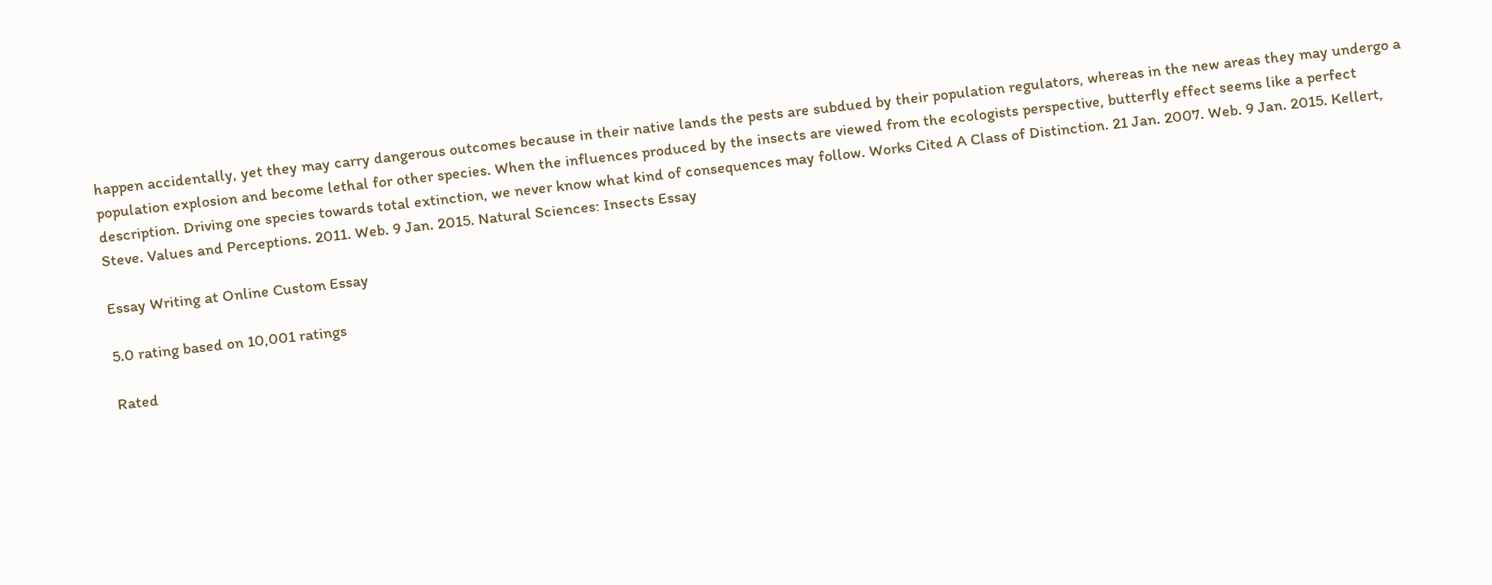happen accidentally, yet they may carry dangerous outcomes because in their native lands the pests are subdued by their population regulators, whereas in the new areas they may undergo a population explosion and become lethal for other species. When the influences produced by the insects are viewed from the ecologists perspective, butterfly effect seems like a perfect description. Driving one species towards total extinction, we never know what kind of consequences may follow. Works Cited A Class of Distinction. 21 Jan. 2007. Web. 9 Jan. 2015. Kellert, Steve. Values and Perceptions. 2011. Web. 9 Jan. 2015. Natural Sciences: Insects Essay

Essay Writing at Online Custom Essay

5.0 rating based on 10,001 ratings

Rated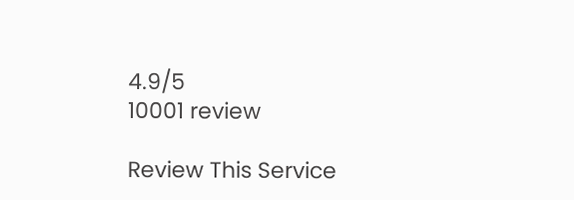4.9/5
10001 review

Review This Service